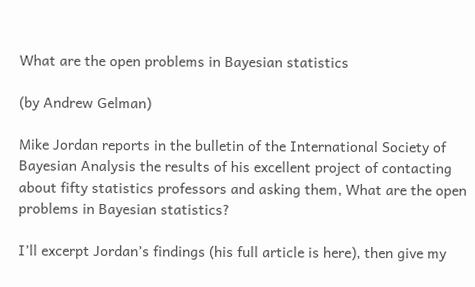What are the open problems in Bayesian statistics

(by Andrew Gelman)

Mike Jordan reports in the bulletin of the International Society of Bayesian Analysis the results of his excellent project of contacting about fifty statistics professors and asking them, What are the open problems in Bayesian statistics?

I’ll excerpt Jordan’s findings (his full article is here), then give my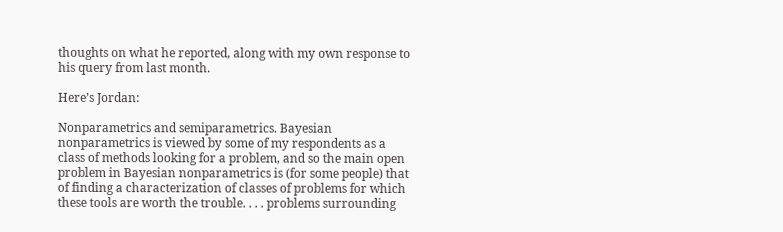thoughts on what he reported, along with my own response to his query from last month.

Here’s Jordan:

Nonparametrics and semiparametrics. Bayesian nonparametrics is viewed by some of my respondents as a class of methods looking for a problem, and so the main open problem in Bayesian nonparametrics is (for some people) that of finding a characterization of classes of problems for which these tools are worth the trouble. . . . problems surrounding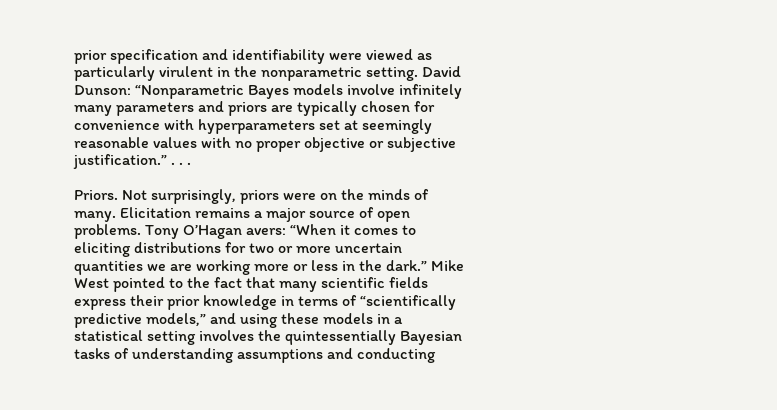prior specification and identifiability were viewed as particularly virulent in the nonparametric setting. David Dunson: “Nonparametric Bayes models involve infinitely many parameters and priors are typically chosen for convenience with hyperparameters set at seemingly reasonable values with no proper objective or subjective justification.” . . .

Priors. Not surprisingly, priors were on the minds of many. Elicitation remains a major source of open problems. Tony O’Hagan avers: “When it comes to eliciting distributions for two or more uncertain quantities we are working more or less in the dark.” Mike West pointed to the fact that many scientific fields express their prior knowledge in terms of “scientifically predictive models,” and using these models in a statistical setting involves the quintessentially Bayesian tasks of understanding assumptions and conducting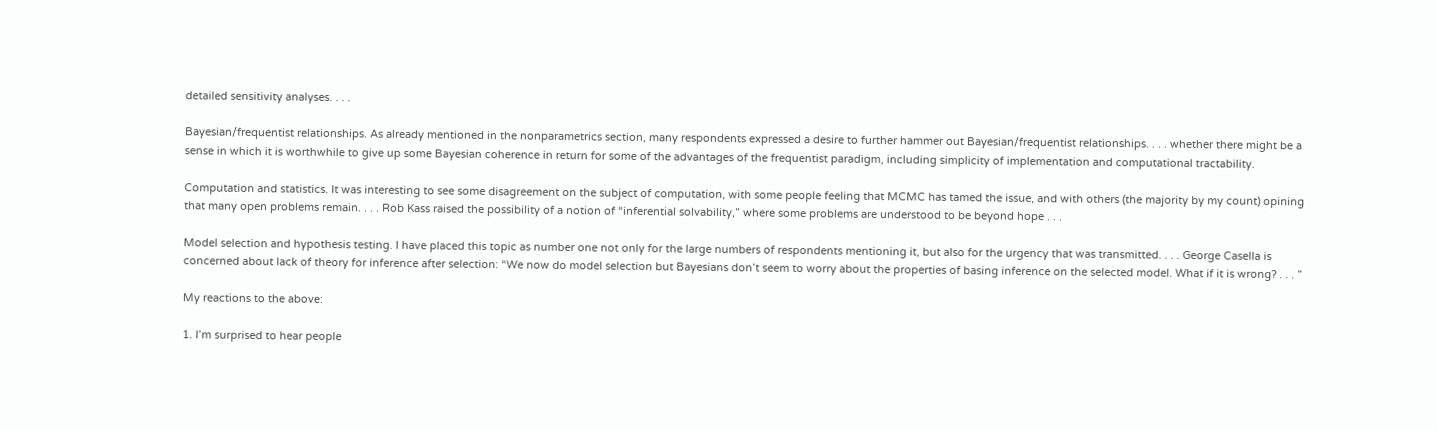detailed sensitivity analyses. . . .

Bayesian/frequentist relationships. As already mentioned in the nonparametrics section, many respondents expressed a desire to further hammer out Bayesian/frequentist relationships. . . . whether there might be a sense in which it is worthwhile to give up some Bayesian coherence in return for some of the advantages of the frequentist paradigm, including simplicity of implementation and computational tractability.

Computation and statistics. It was interesting to see some disagreement on the subject of computation, with some people feeling that MCMC has tamed the issue, and with others (the majority by my count) opining that many open problems remain. . . . Rob Kass raised the possibility of a notion of “inferential solvability,” where some problems are understood to be beyond hope . . .

Model selection and hypothesis testing. I have placed this topic as number one not only for the large numbers of respondents mentioning it, but also for the urgency that was transmitted. . . . George Casella is concerned about lack of theory for inference after selection: “We now do model selection but Bayesians don’t seem to worry about the properties of basing inference on the selected model. What if it is wrong? . . . ”

My reactions to the above:

1. I’m surprised to hear people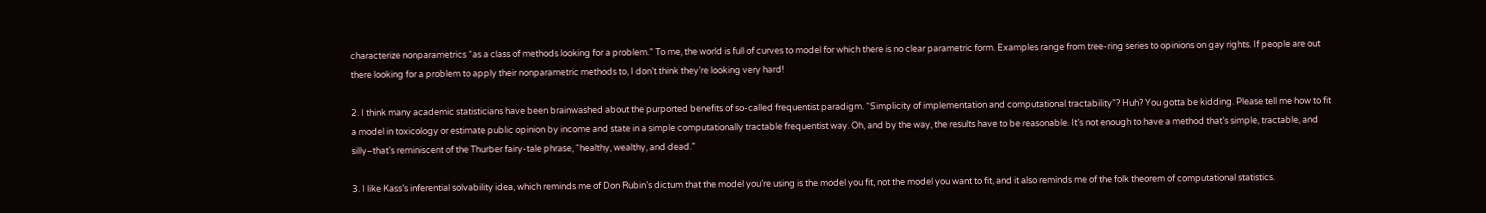characterize nonparametrics “as a class of methods looking for a problem.” To me, the world is full of curves to model for which there is no clear parametric form. Examples range from tree-ring series to opinions on gay rights. If people are out there looking for a problem to apply their nonparametric methods to, I don’t think they’re looking very hard!

2. I think many academic statisticians have been brainwashed about the purported benefits of so-called frequentist paradigm. “Simplicity of implementation and computational tractability”? Huh? You gotta be kidding. Please tell me how to fit a model in toxicology or estimate public opinion by income and state in a simple computationally tractable frequentist way. Oh, and by the way, the results have to be reasonable. It’s not enough to have a method that’s simple, tractable, and silly–that’s reminiscent of the Thurber fairy-tale phrase, “healthy, wealthy, and dead.”

3. I like Kass’s inferential solvability idea, which reminds me of Don Rubin’s dictum that the model you’re using is the model you fit, not the model you want to fit, and it also reminds me of the folk theorem of computational statistics.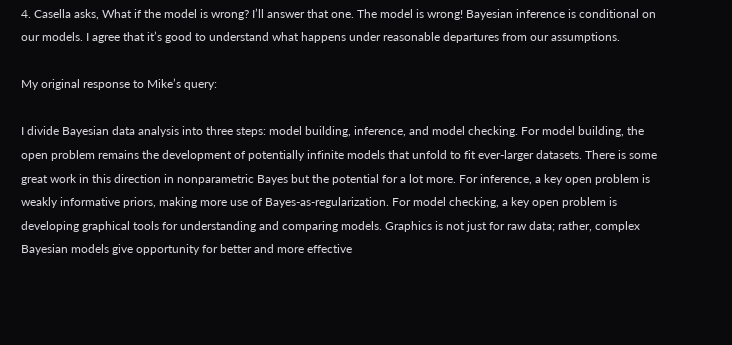4. Casella asks, What if the model is wrong? I’ll answer that one. The model is wrong! Bayesian inference is conditional on our models. I agree that it’s good to understand what happens under reasonable departures from our assumptions.

My original response to Mike’s query:

I divide Bayesian data analysis into three steps: model building, inference, and model checking. For model building, the open problem remains the development of potentially infinite models that unfold to fit ever-larger datasets. There is some great work in this direction in nonparametric Bayes but the potential for a lot more. For inference, a key open problem is weakly informative priors, making more use of Bayes-as-regularization. For model checking, a key open problem is developing graphical tools for understanding and comparing models. Graphics is not just for raw data; rather, complex Bayesian models give opportunity for better and more effective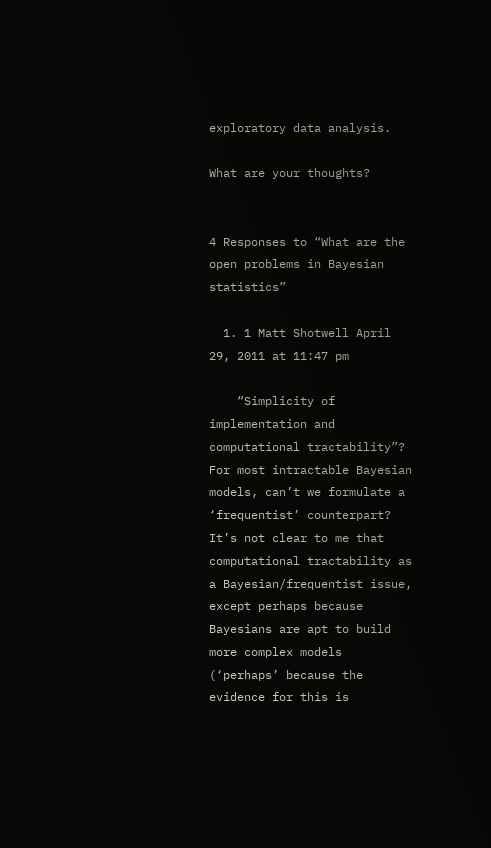exploratory data analysis.

What are your thoughts?


4 Responses to “What are the open problems in Bayesian statistics”

  1. 1 Matt Shotwell April 29, 2011 at 11:47 pm

    “Simplicity of implementation and computational tractability”? For most intractable Bayesian models, can’t we formulate a ‘frequentist’ counterpart? It’s not clear to me that computational tractability as a Bayesian/frequentist issue, except perhaps because Bayesians are apt to build more complex models (‘perhaps’ because the evidence for this is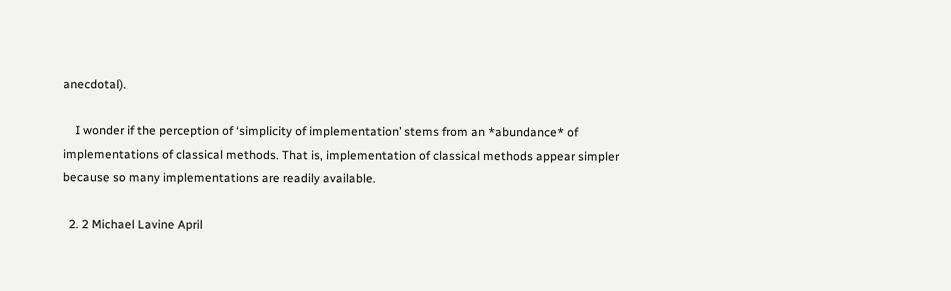anecdotal).

    I wonder if the perception of ‘simplicity of implementation’ stems from an *abundance* of implementations of classical methods. That is, implementation of classical methods appear simpler because so many implementations are readily available.

  2. 2 Michael Lavine April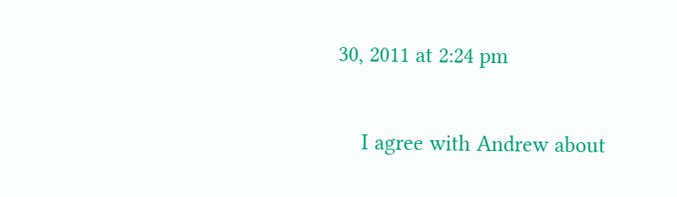30, 2011 at 2:24 pm

    I agree with Andrew about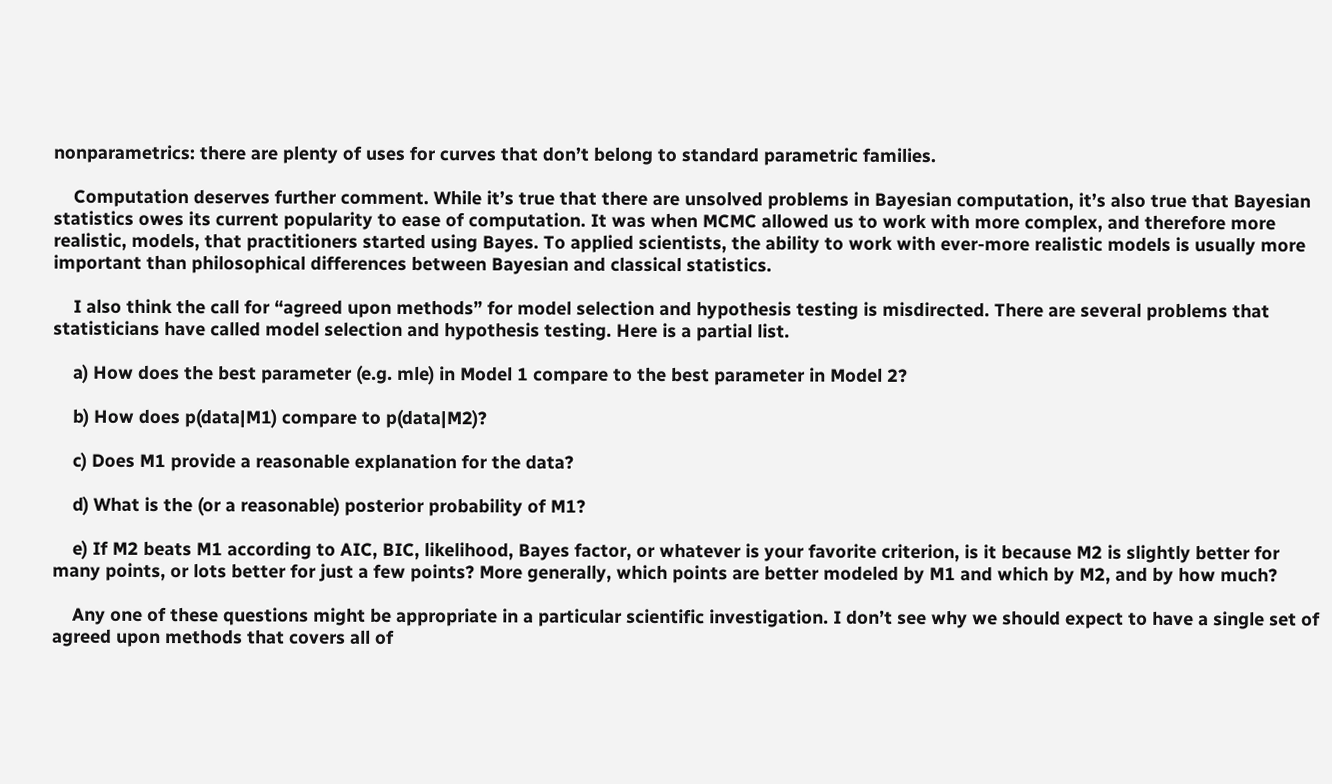nonparametrics: there are plenty of uses for curves that don’t belong to standard parametric families.

    Computation deserves further comment. While it’s true that there are unsolved problems in Bayesian computation, it’s also true that Bayesian statistics owes its current popularity to ease of computation. It was when MCMC allowed us to work with more complex, and therefore more realistic, models, that practitioners started using Bayes. To applied scientists, the ability to work with ever-more realistic models is usually more important than philosophical differences between Bayesian and classical statistics.

    I also think the call for “agreed upon methods” for model selection and hypothesis testing is misdirected. There are several problems that statisticians have called model selection and hypothesis testing. Here is a partial list.

    a) How does the best parameter (e.g. mle) in Model 1 compare to the best parameter in Model 2?

    b) How does p(data|M1) compare to p(data|M2)?

    c) Does M1 provide a reasonable explanation for the data?

    d) What is the (or a reasonable) posterior probability of M1?

    e) If M2 beats M1 according to AIC, BIC, likelihood, Bayes factor, or whatever is your favorite criterion, is it because M2 is slightly better for many points, or lots better for just a few points? More generally, which points are better modeled by M1 and which by M2, and by how much?

    Any one of these questions might be appropriate in a particular scientific investigation. I don’t see why we should expect to have a single set of agreed upon methods that covers all of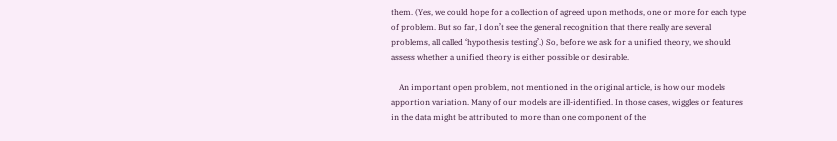them. (Yes, we could hope for a collection of agreed upon methods, one or more for each type of problem. But so far, I don’t see the general recognition that there really are several problems, all called ‘hypothesis testing’.) So, before we ask for a unified theory, we should assess whether a unified theory is either possible or desirable.

    An important open problem, not mentioned in the original article, is how our models apportion variation. Many of our models are ill-identified. In those cases, wiggles or features in the data might be attributed to more than one component of the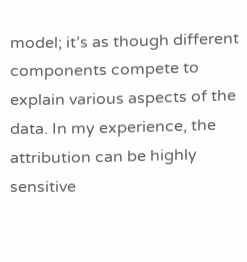model; it’s as though different components compete to explain various aspects of the data. In my experience, the attribution can be highly sensitive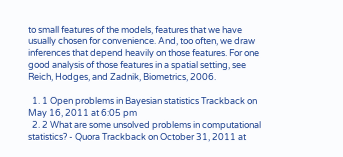to small features of the models, features that we have usually chosen for convenience. And, too often, we draw inferences that depend heavily on those features. For one good analysis of those features in a spatial setting, see Reich, Hodges, and Zadnik, Biometrics, 2006.

  1. 1 Open problems in Bayesian statistics Trackback on May 16, 2011 at 6:05 pm
  2. 2 What are some unsolved problems in computational statistics? - Quora Trackback on October 31, 2011 at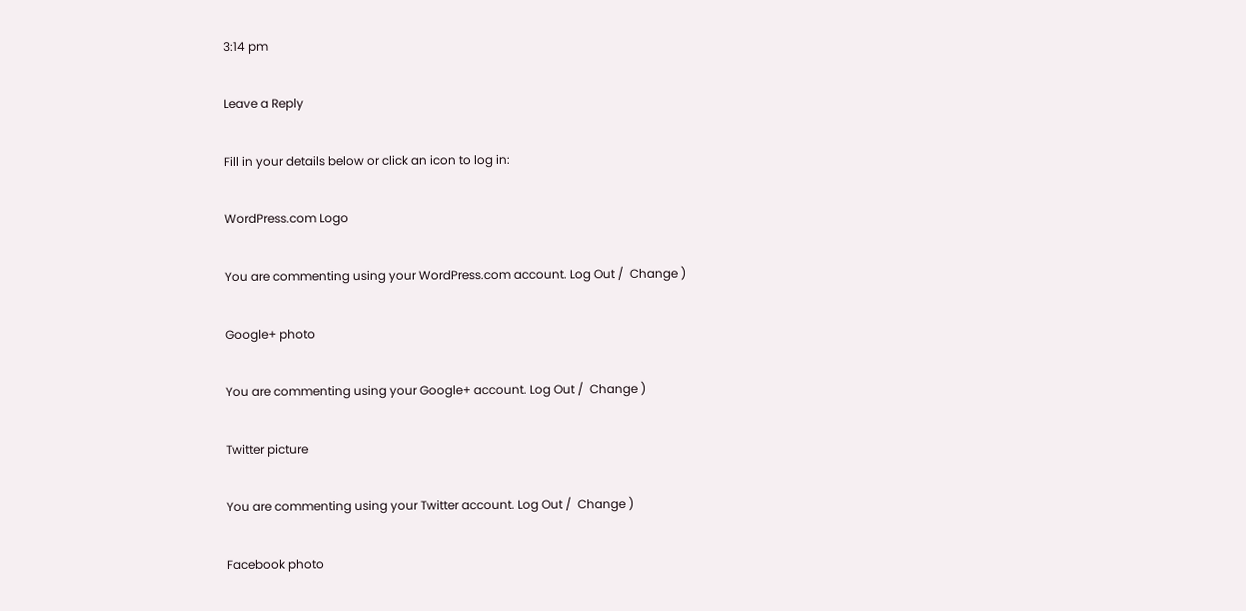3:14 pm

Leave a Reply

Fill in your details below or click an icon to log in:

WordPress.com Logo

You are commenting using your WordPress.com account. Log Out /  Change )

Google+ photo

You are commenting using your Google+ account. Log Out /  Change )

Twitter picture

You are commenting using your Twitter account. Log Out /  Change )

Facebook photo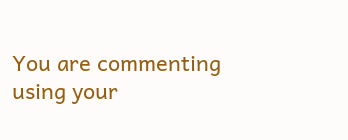You are commenting using your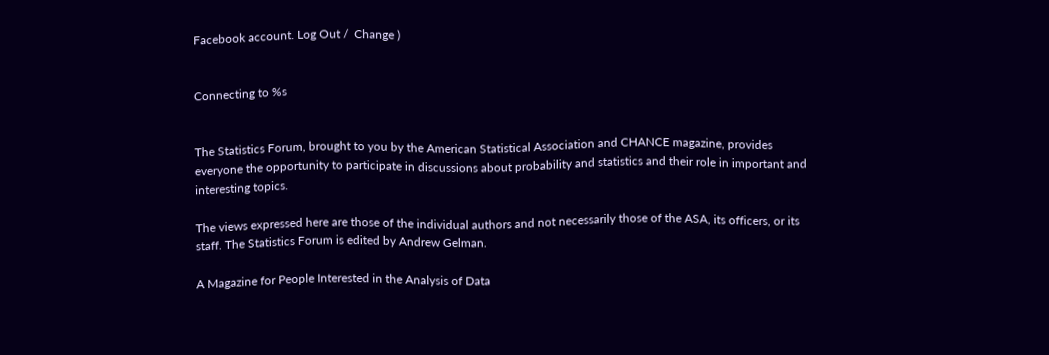Facebook account. Log Out /  Change )


Connecting to %s


The Statistics Forum, brought to you by the American Statistical Association and CHANCE magazine, provides everyone the opportunity to participate in discussions about probability and statistics and their role in important and interesting topics.

The views expressed here are those of the individual authors and not necessarily those of the ASA, its officers, or its staff. The Statistics Forum is edited by Andrew Gelman.

A Magazine for People Interested in the Analysis of Data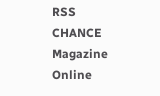RSS CHANCE Magazine Online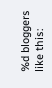%d bloggers like this: